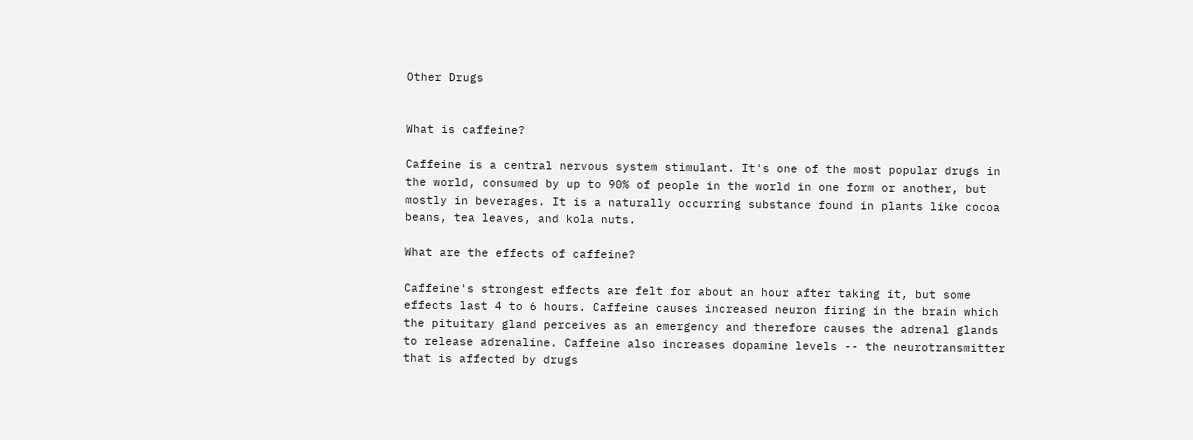Other Drugs


What is caffeine?

Caffeine is a central nervous system stimulant. It's one of the most popular drugs in the world, consumed by up to 90% of people in the world in one form or another, but mostly in beverages. It is a naturally occurring substance found in plants like cocoa beans, tea leaves, and kola nuts.

What are the effects of caffeine?

Caffeine's strongest effects are felt for about an hour after taking it, but some effects last 4 to 6 hours. Caffeine causes increased neuron firing in the brain which the pituitary gland perceives as an emergency and therefore causes the adrenal glands to release adrenaline. Caffeine also increases dopamine levels -- the neurotransmitter that is affected by drugs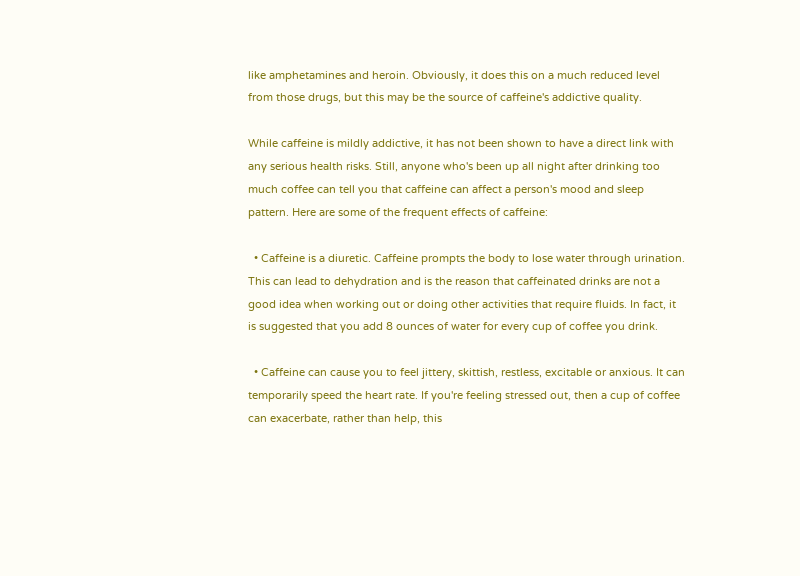like amphetamines and heroin. Obviously, it does this on a much reduced level from those drugs, but this may be the source of caffeine's addictive quality.

While caffeine is mildly addictive, it has not been shown to have a direct link with any serious health risks. Still, anyone who's been up all night after drinking too much coffee can tell you that caffeine can affect a person's mood and sleep pattern. Here are some of the frequent effects of caffeine:

  • Caffeine is a diuretic. Caffeine prompts the body to lose water through urination. This can lead to dehydration and is the reason that caffeinated drinks are not a good idea when working out or doing other activities that require fluids. In fact, it is suggested that you add 8 ounces of water for every cup of coffee you drink.

  • Caffeine can cause you to feel jittery, skittish, restless, excitable or anxious. It can temporarily speed the heart rate. If you're feeling stressed out, then a cup of coffee can exacerbate, rather than help, this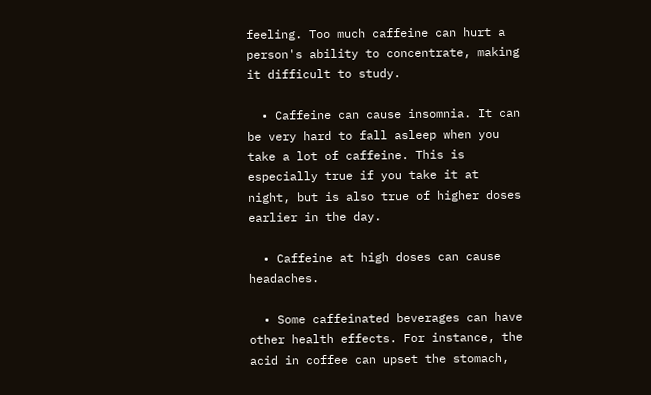feeling. Too much caffeine can hurt a person's ability to concentrate, making it difficult to study.

  • Caffeine can cause insomnia. It can be very hard to fall asleep when you take a lot of caffeine. This is especially true if you take it at night, but is also true of higher doses earlier in the day.

  • Caffeine at high doses can cause headaches.

  • Some caffeinated beverages can have other health effects. For instance, the acid in coffee can upset the stomach,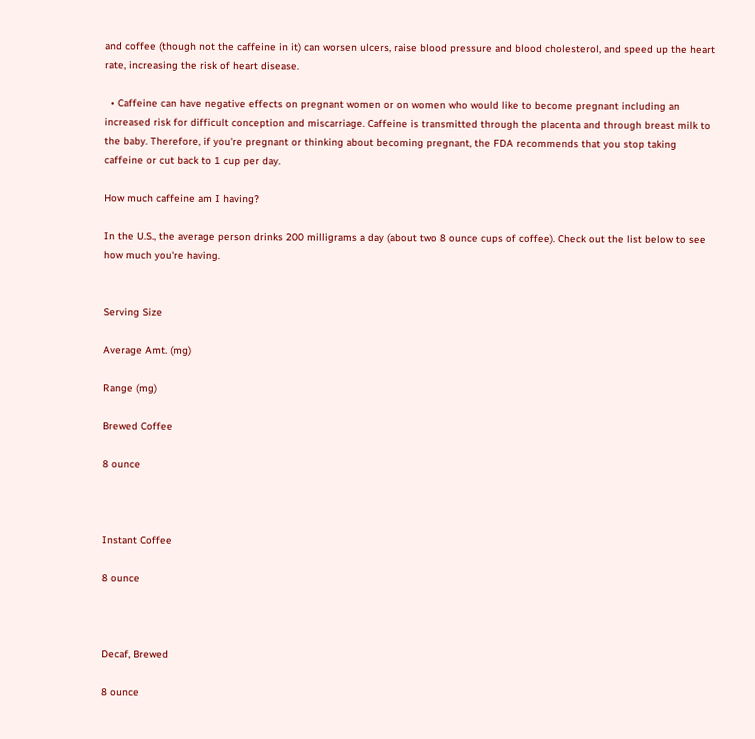and coffee (though not the caffeine in it) can worsen ulcers, raise blood pressure and blood cholesterol, and speed up the heart rate, increasing the risk of heart disease.

  • Caffeine can have negative effects on pregnant women or on women who would like to become pregnant including an increased risk for difficult conception and miscarriage. Caffeine is transmitted through the placenta and through breast milk to the baby. Therefore, if you're pregnant or thinking about becoming pregnant, the FDA recommends that you stop taking caffeine or cut back to 1 cup per day.

How much caffeine am I having?

In the U.S., the average person drinks 200 milligrams a day (about two 8 ounce cups of coffee). Check out the list below to see how much you're having.


Serving Size

Average Amt. (mg)

Range (mg)

Brewed Coffee

8 ounce



Instant Coffee

8 ounce



Decaf, Brewed

8 ounce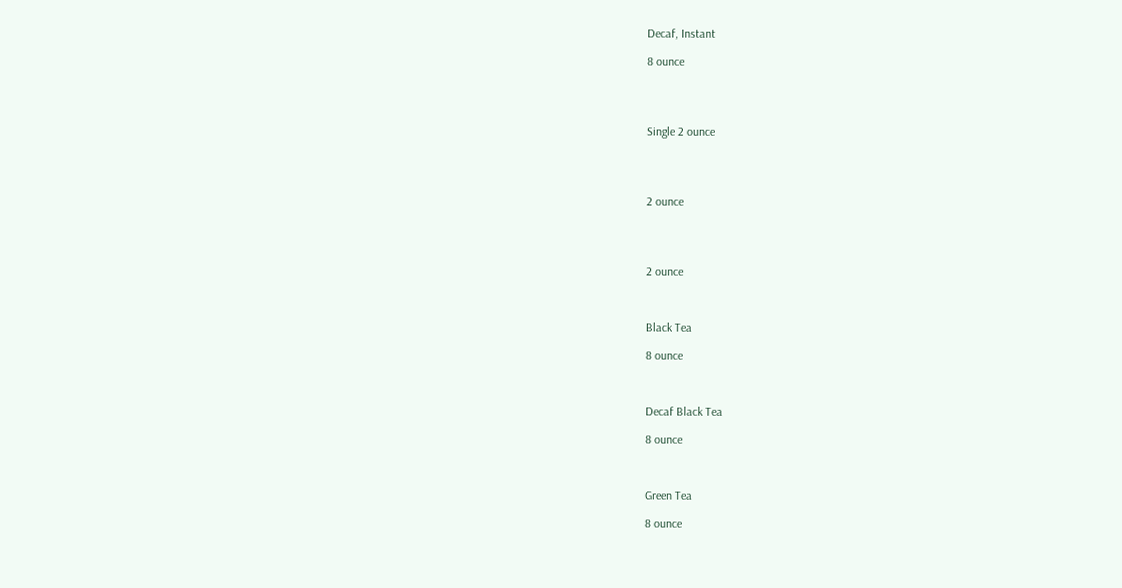Decaf, Instant

8 ounce




Single 2 ounce




2 ounce




2 ounce



Black Tea

8 ounce



Decaf Black Tea

8 ounce



Green Tea

8 ounce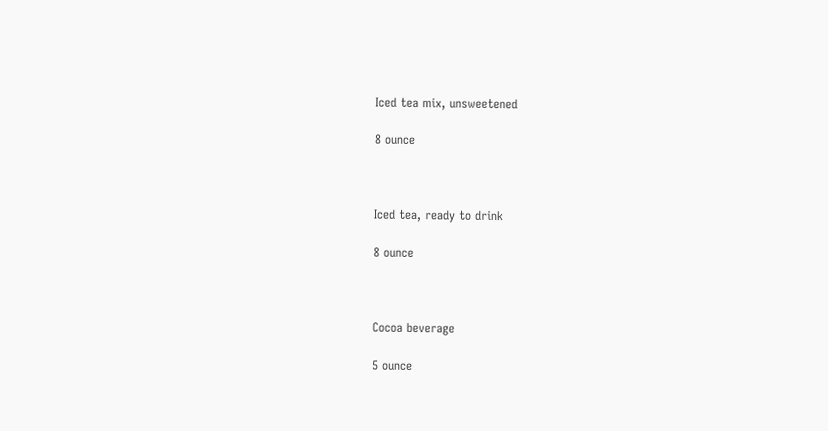Iced tea mix, unsweetened

8 ounce



Iced tea, ready to drink

8 ounce



Cocoa beverage

5 ounce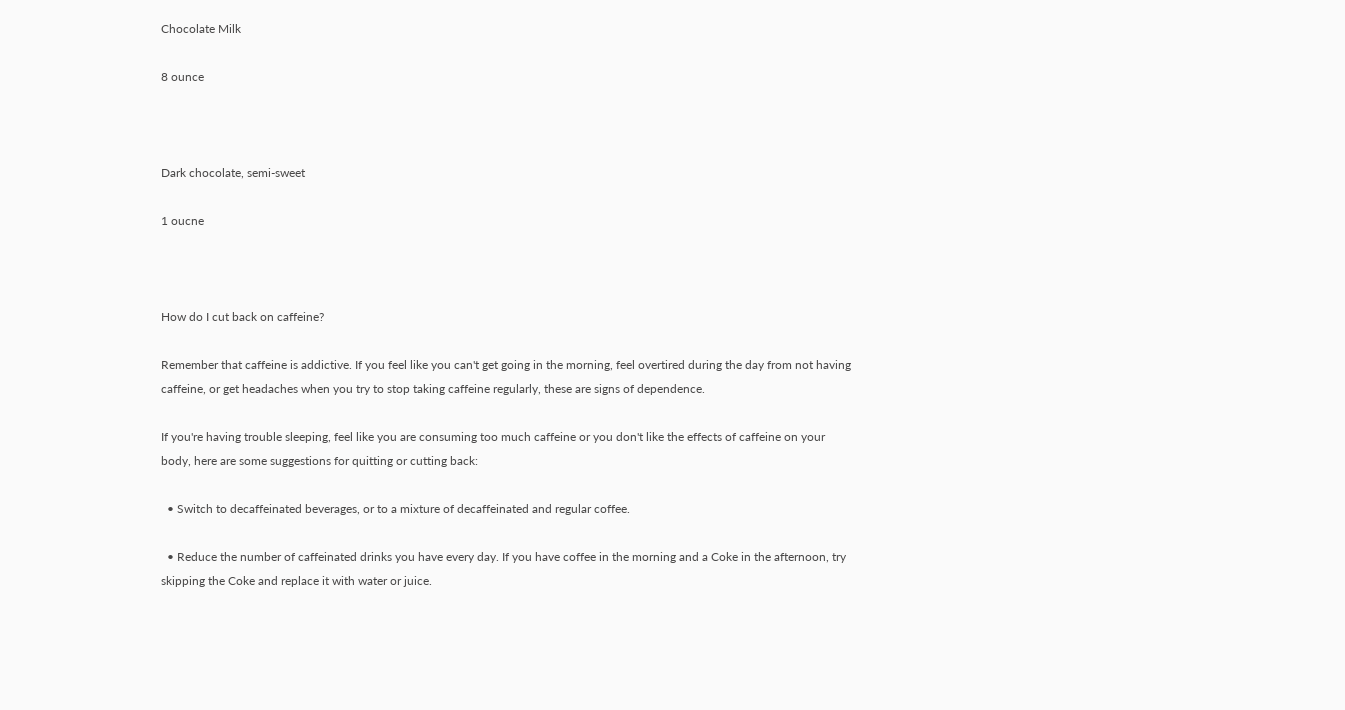Chocolate Milk

8 ounce



Dark chocolate, semi-sweet

1 oucne



How do I cut back on caffeine?

Remember that caffeine is addictive. If you feel like you can't get going in the morning, feel overtired during the day from not having caffeine, or get headaches when you try to stop taking caffeine regularly, these are signs of dependence.

If you're having trouble sleeping, feel like you are consuming too much caffeine or you don't like the effects of caffeine on your body, here are some suggestions for quitting or cutting back:

  • Switch to decaffeinated beverages, or to a mixture of decaffeinated and regular coffee.

  • Reduce the number of caffeinated drinks you have every day. If you have coffee in the morning and a Coke in the afternoon, try skipping the Coke and replace it with water or juice.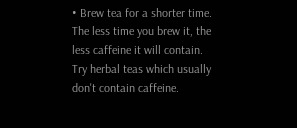• Brew tea for a shorter time. The less time you brew it, the less caffeine it will contain. Try herbal teas which usually don't contain caffeine.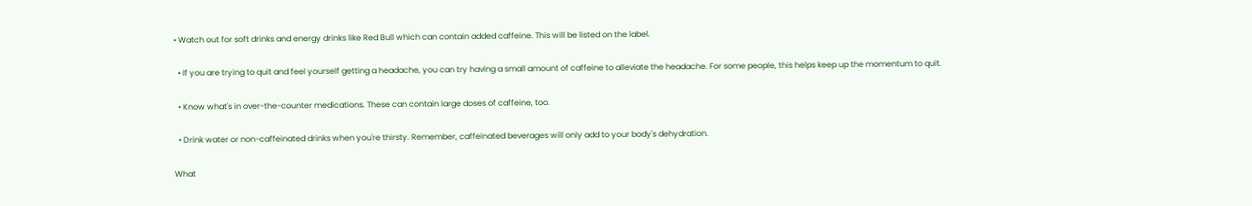• Watch out for soft drinks and energy drinks like Red Bull which can contain added caffeine. This will be listed on the label.

  • If you are trying to quit and feel yourself getting a headache, you can try having a small amount of caffeine to alleviate the headache. For some people, this helps keep up the momentum to quit.

  • Know what's in over-the-counter medications. These can contain large doses of caffeine, too.

  • Drink water or non-caffeinated drinks when you're thirsty. Remember, caffeinated beverages will only add to your body's dehydration.

What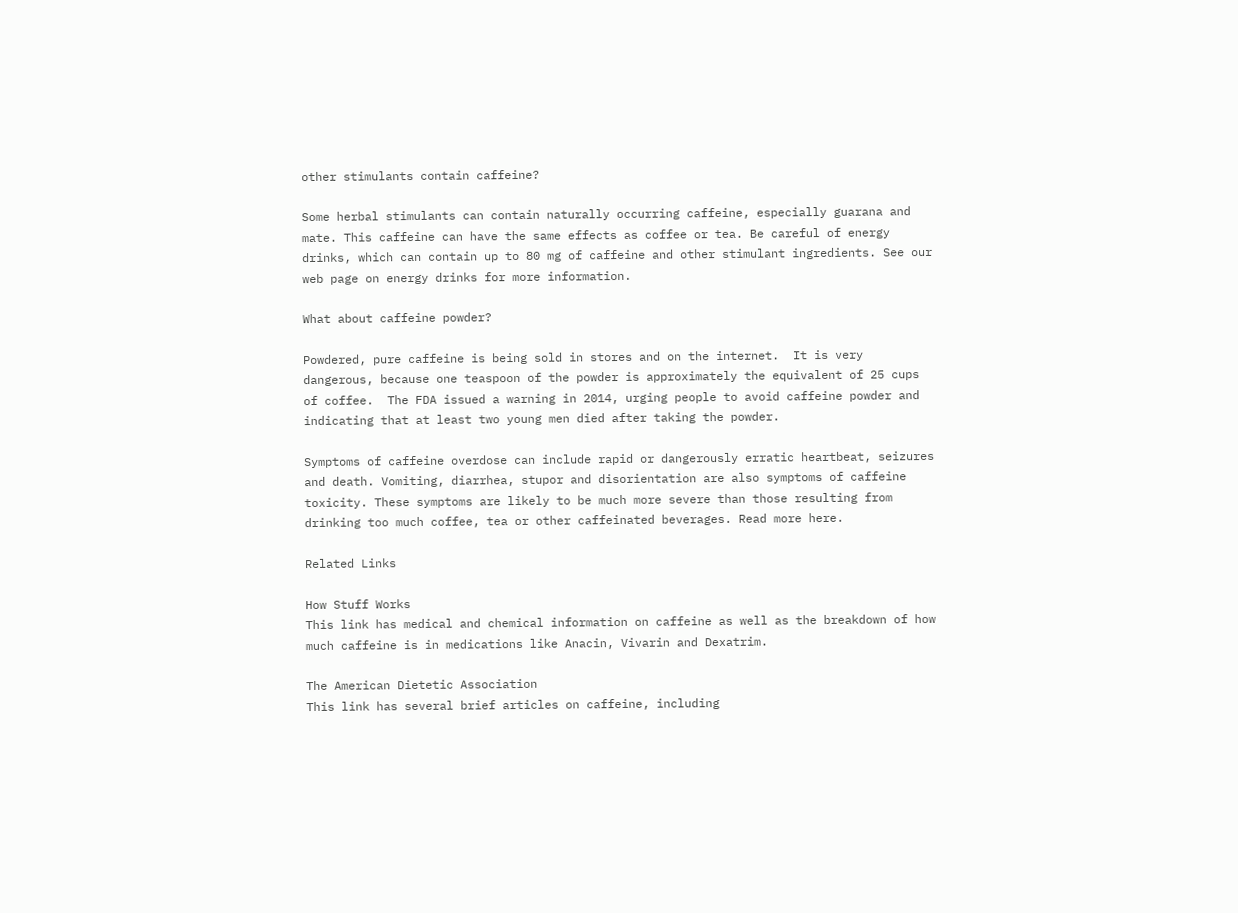other stimulants contain caffeine?

Some herbal stimulants can contain naturally occurring caffeine, especially guarana and mate. This caffeine can have the same effects as coffee or tea. Be careful of energy drinks, which can contain up to 80 mg of caffeine and other stimulant ingredients. See our web page on energy drinks for more information.

What about caffeine powder?

Powdered, pure caffeine is being sold in stores and on the internet.  It is very dangerous, because one teaspoon of the powder is approximately the equivalent of 25 cups of coffee.  The FDA issued a warning in 2014, urging people to avoid caffeine powder and indicating that at least two young men died after taking the powder.

Symptoms of caffeine overdose can include rapid or dangerously erratic heartbeat, seizures and death. Vomiting, diarrhea, stupor and disorientation are also symptoms of caffeine toxicity. These symptoms are likely to be much more severe than those resulting from drinking too much coffee, tea or other caffeinated beverages. Read more here.

Related Links

How Stuff Works
This link has medical and chemical information on caffeine as well as the breakdown of how much caffeine is in medications like Anacin, Vivarin and Dexatrim.

The American Dietetic Association
This link has several brief articles on caffeine, including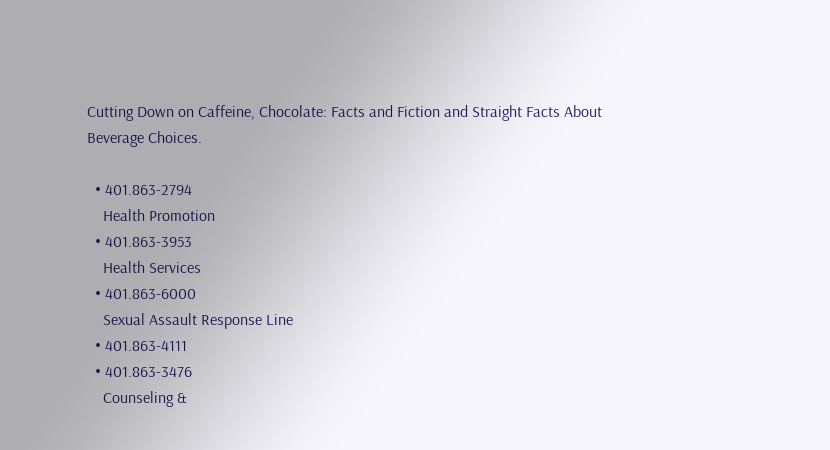Cutting Down on Caffeine, Chocolate: Facts and Fiction and Straight Facts About Beverage Choices.

  • 401.863-2794
    Health Promotion
  • 401.863-3953
    Health Services
  • 401.863-6000
    Sexual Assault Response Line
  • 401.863-4111
  • 401.863-3476
    Counseling &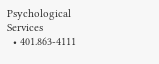Psychological Services
  • 401.863-4111